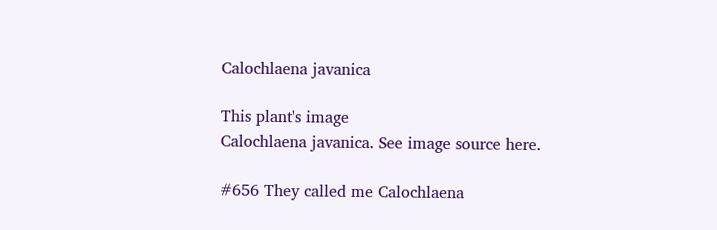Calochlaena javanica

This plant's image
Calochlaena javanica. See image source here.

#656 They called me Calochlaena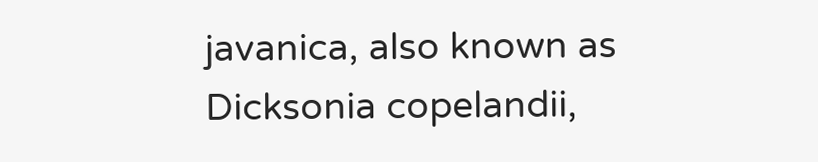javanica, also known as Dicksonia copelandii,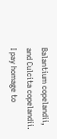Balantium copelandii, and Culcita copelandii. I pay homage to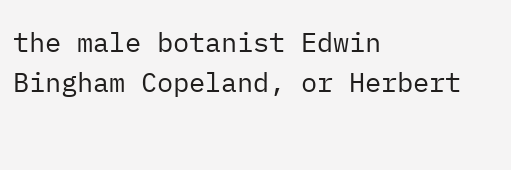the male botanist Edwin Bingham Copeland, or Herbert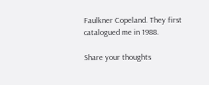Faulkner Copeland. They first catalogued me in 1988.

Share your thoughts